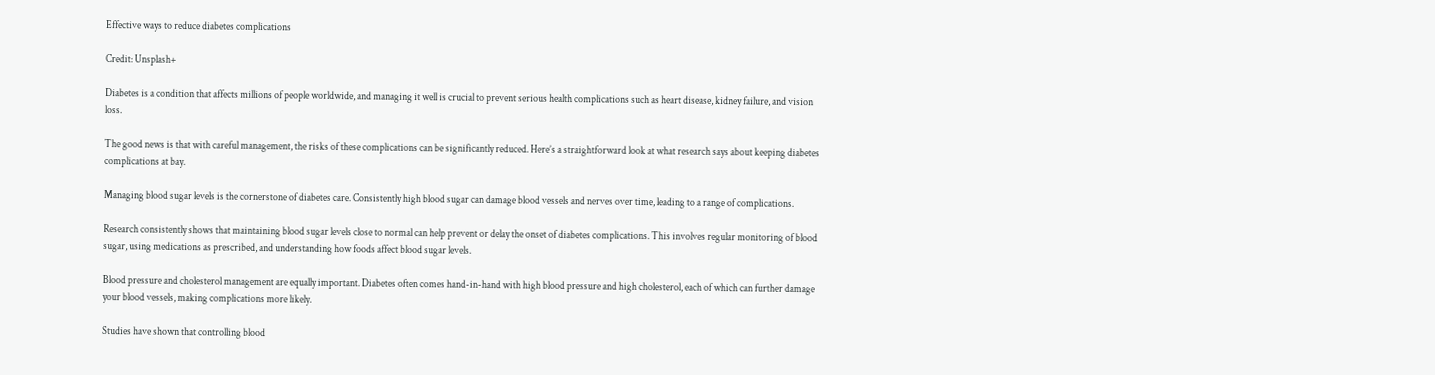Effective ways to reduce diabetes complications

Credit: Unsplash+

Diabetes is a condition that affects millions of people worldwide, and managing it well is crucial to prevent serious health complications such as heart disease, kidney failure, and vision loss.

The good news is that with careful management, the risks of these complications can be significantly reduced. Here’s a straightforward look at what research says about keeping diabetes complications at bay.

Managing blood sugar levels is the cornerstone of diabetes care. Consistently high blood sugar can damage blood vessels and nerves over time, leading to a range of complications.

Research consistently shows that maintaining blood sugar levels close to normal can help prevent or delay the onset of diabetes complications. This involves regular monitoring of blood sugar, using medications as prescribed, and understanding how foods affect blood sugar levels.

Blood pressure and cholesterol management are equally important. Diabetes often comes hand-in-hand with high blood pressure and high cholesterol, each of which can further damage your blood vessels, making complications more likely.

Studies have shown that controlling blood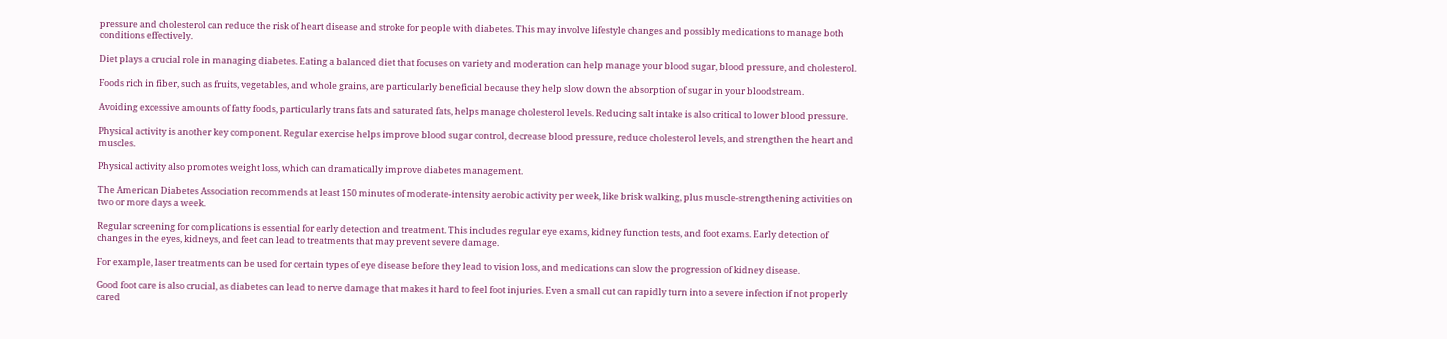pressure and cholesterol can reduce the risk of heart disease and stroke for people with diabetes. This may involve lifestyle changes and possibly medications to manage both conditions effectively.

Diet plays a crucial role in managing diabetes. Eating a balanced diet that focuses on variety and moderation can help manage your blood sugar, blood pressure, and cholesterol.

Foods rich in fiber, such as fruits, vegetables, and whole grains, are particularly beneficial because they help slow down the absorption of sugar in your bloodstream.

Avoiding excessive amounts of fatty foods, particularly trans fats and saturated fats, helps manage cholesterol levels. Reducing salt intake is also critical to lower blood pressure.

Physical activity is another key component. Regular exercise helps improve blood sugar control, decrease blood pressure, reduce cholesterol levels, and strengthen the heart and muscles.

Physical activity also promotes weight loss, which can dramatically improve diabetes management.

The American Diabetes Association recommends at least 150 minutes of moderate-intensity aerobic activity per week, like brisk walking, plus muscle-strengthening activities on two or more days a week.

Regular screening for complications is essential for early detection and treatment. This includes regular eye exams, kidney function tests, and foot exams. Early detection of changes in the eyes, kidneys, and feet can lead to treatments that may prevent severe damage.

For example, laser treatments can be used for certain types of eye disease before they lead to vision loss, and medications can slow the progression of kidney disease.

Good foot care is also crucial, as diabetes can lead to nerve damage that makes it hard to feel foot injuries. Even a small cut can rapidly turn into a severe infection if not properly cared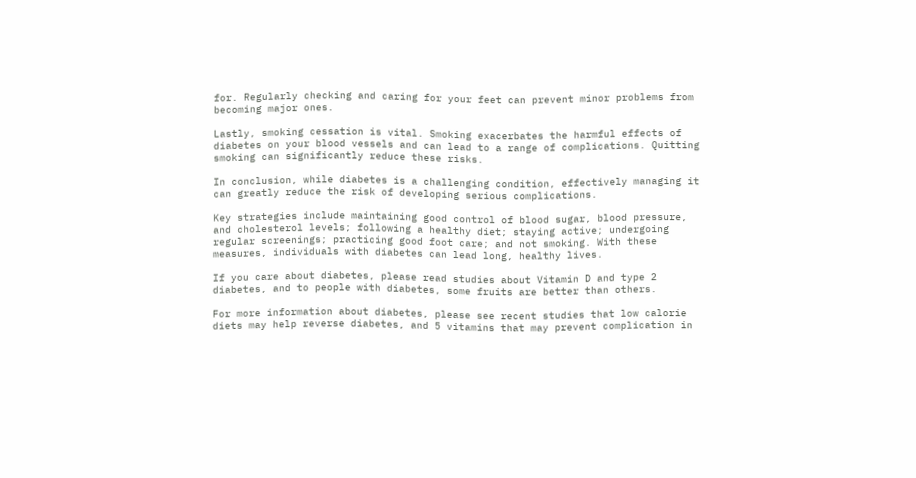for. Regularly checking and caring for your feet can prevent minor problems from becoming major ones.

Lastly, smoking cessation is vital. Smoking exacerbates the harmful effects of diabetes on your blood vessels and can lead to a range of complications. Quitting smoking can significantly reduce these risks.

In conclusion, while diabetes is a challenging condition, effectively managing it can greatly reduce the risk of developing serious complications.

Key strategies include maintaining good control of blood sugar, blood pressure, and cholesterol levels; following a healthy diet; staying active; undergoing regular screenings; practicing good foot care; and not smoking. With these measures, individuals with diabetes can lead long, healthy lives.

If you care about diabetes, please read studies about Vitamin D and type 2 diabetes, and to people with diabetes, some fruits are better than others.

For more information about diabetes, please see recent studies that low calorie diets may help reverse diabetes, and 5 vitamins that may prevent complication in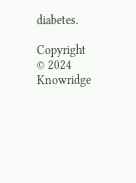diabetes.

Copyright © 2024 Knowridge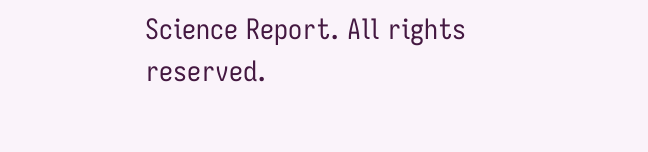Science Report. All rights reserved.